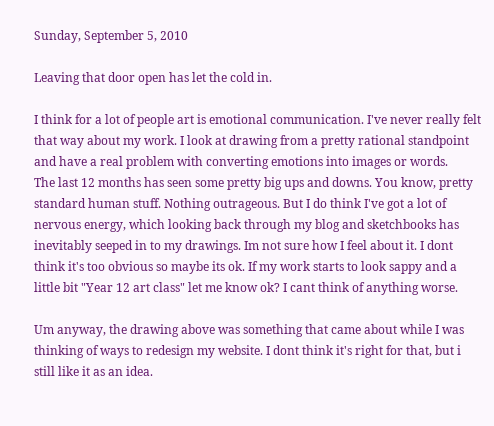Sunday, September 5, 2010

Leaving that door open has let the cold in.

I think for a lot of people art is emotional communication. I've never really felt that way about my work. I look at drawing from a pretty rational standpoint and have a real problem with converting emotions into images or words.
The last 12 months has seen some pretty big ups and downs. You know, pretty standard human stuff. Nothing outrageous. But I do think I've got a lot of nervous energy, which looking back through my blog and sketchbooks has inevitably seeped in to my drawings. Im not sure how I feel about it. I dont think it's too obvious so maybe its ok. If my work starts to look sappy and a little bit "Year 12 art class" let me know ok? I cant think of anything worse.

Um anyway, the drawing above was something that came about while I was thinking of ways to redesign my website. I dont think it's right for that, but i still like it as an idea.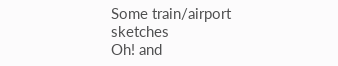Some train/airport sketches
Oh! and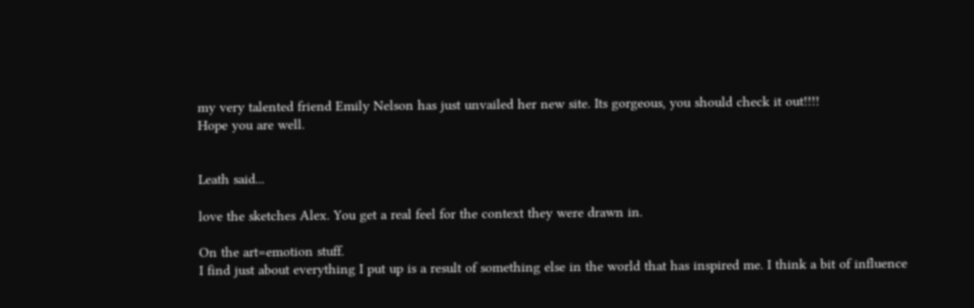my very talented friend Emily Nelson has just unvailed her new site. Its gorgeous, you should check it out!!!!
Hope you are well.


Leath said...

love the sketches Alex. You get a real feel for the context they were drawn in.

On the art=emotion stuff.
I find just about everything I put up is a result of something else in the world that has inspired me. I think a bit of influence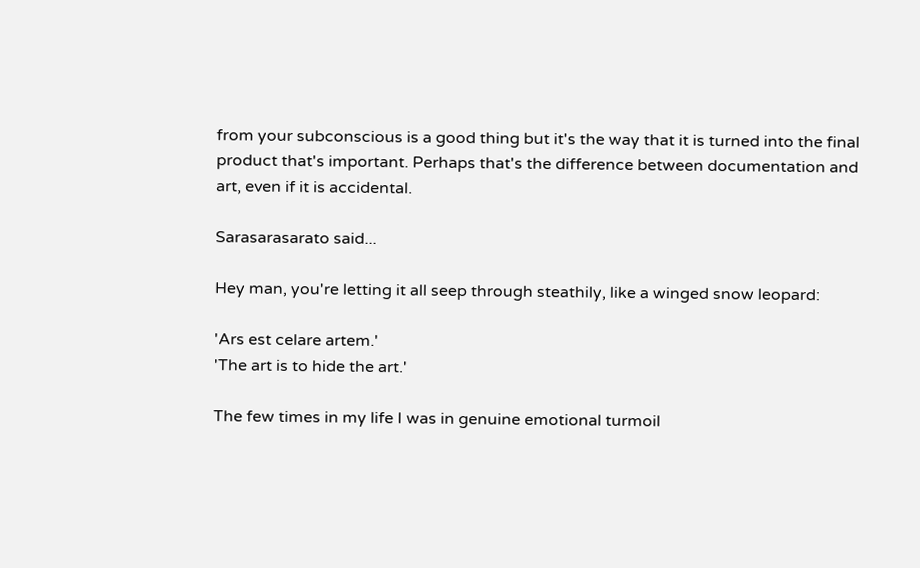from your subconscious is a good thing but it's the way that it is turned into the final product that's important. Perhaps that's the difference between documentation and art, even if it is accidental.

Sarasarasarato said...

Hey man, you're letting it all seep through steathily, like a winged snow leopard:

'Ars est celare artem.'
'The art is to hide the art.'

The few times in my life I was in genuine emotional turmoil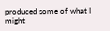produced some of what I might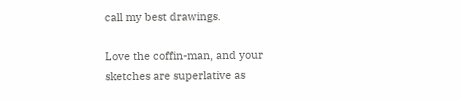call my best drawings.

Love the coffin-man, and your sketches are superlative as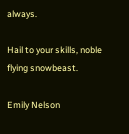always.

Hail to your skills, noble flying snowbeast.

Emily Nelson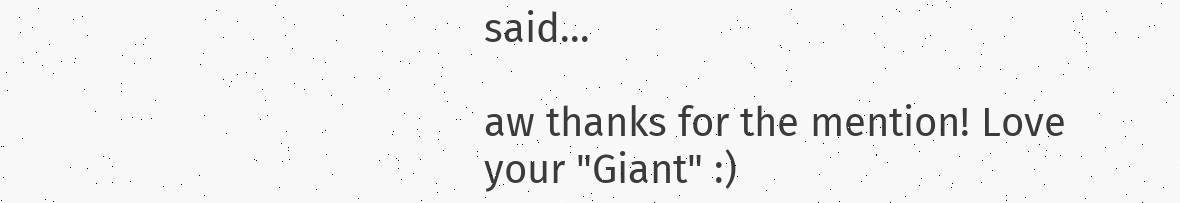said...

aw thanks for the mention! Love your "Giant" :)